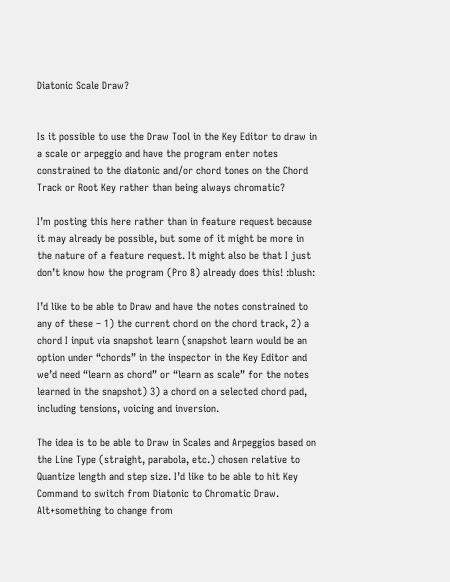Diatonic Scale Draw?


Is it possible to use the Draw Tool in the Key Editor to draw in a scale or arpeggio and have the program enter notes constrained to the diatonic and/or chord tones on the Chord Track or Root Key rather than being always chromatic?

I’m posting this here rather than in feature request because it may already be possible, but some of it might be more in the nature of a feature request. It might also be that I just don’t know how the program (Pro 8) already does this! :blush:

I’d like to be able to Draw and have the notes constrained to any of these – 1) the current chord on the chord track, 2) a chord I input via snapshot learn (snapshot learn would be an option under “chords” in the inspector in the Key Editor and we’d need “learn as chord” or “learn as scale” for the notes learned in the snapshot) 3) a chord on a selected chord pad, including tensions, voicing and inversion.

The idea is to be able to Draw in Scales and Arpeggios based on the Line Type (straight, parabola, etc.) chosen relative to Quantize length and step size. I’d like to be able to hit Key Command to switch from Diatonic to Chromatic Draw. Alt+something to change from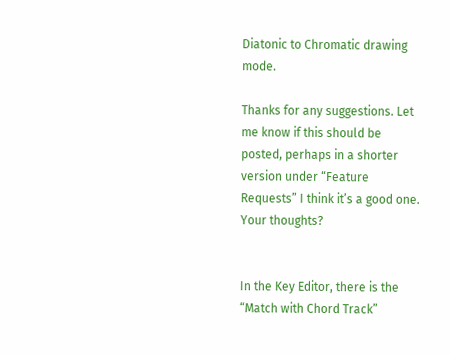Diatonic to Chromatic drawing mode.

Thanks for any suggestions. Let me know if this should be posted, perhaps in a shorter version under “Feature Requests” I think it’s a good one. Your thoughts?


In the Key Editor, there is the “Match with Chord Track”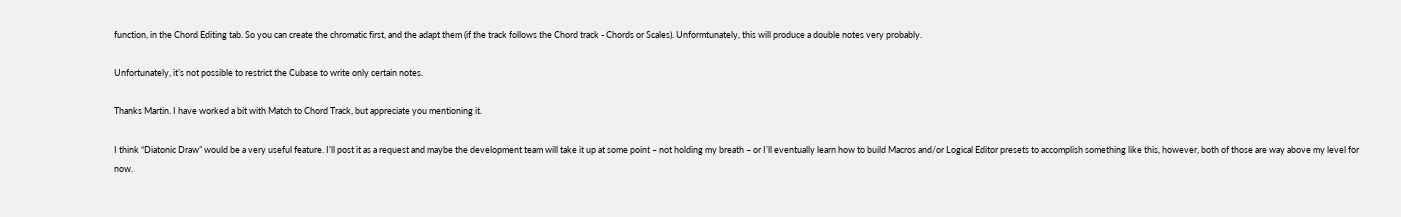function, in the Chord Editing tab. So you can create the chromatic first, and the adapt them (if the track follows the Chord track - Chords or Scales). Unformtunately, this will produce a double notes very probably.

Unfortunately, it’s not possible to restrict the Cubase to write only certain notes.

Thanks Martin. I have worked a bit with Match to Chord Track, but appreciate you mentioning it.

I think “Diatonic Draw” would be a very useful feature. I’ll post it as a request and maybe the development team will take it up at some point – not holding my breath – or I’ll eventually learn how to build Macros and/or Logical Editor presets to accomplish something like this, however, both of those are way above my level for now.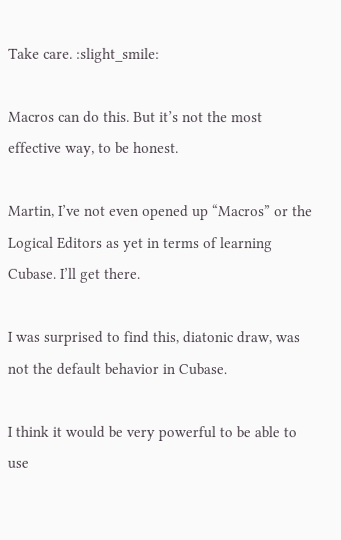Take care. :slight_smile:

Macros can do this. But it’s not the most effective way, to be honest.

Martin, I’ve not even opened up “Macros” or the Logical Editors as yet in terms of learning Cubase. I’ll get there.

I was surprised to find this, diatonic draw, was not the default behavior in Cubase.

I think it would be very powerful to be able to use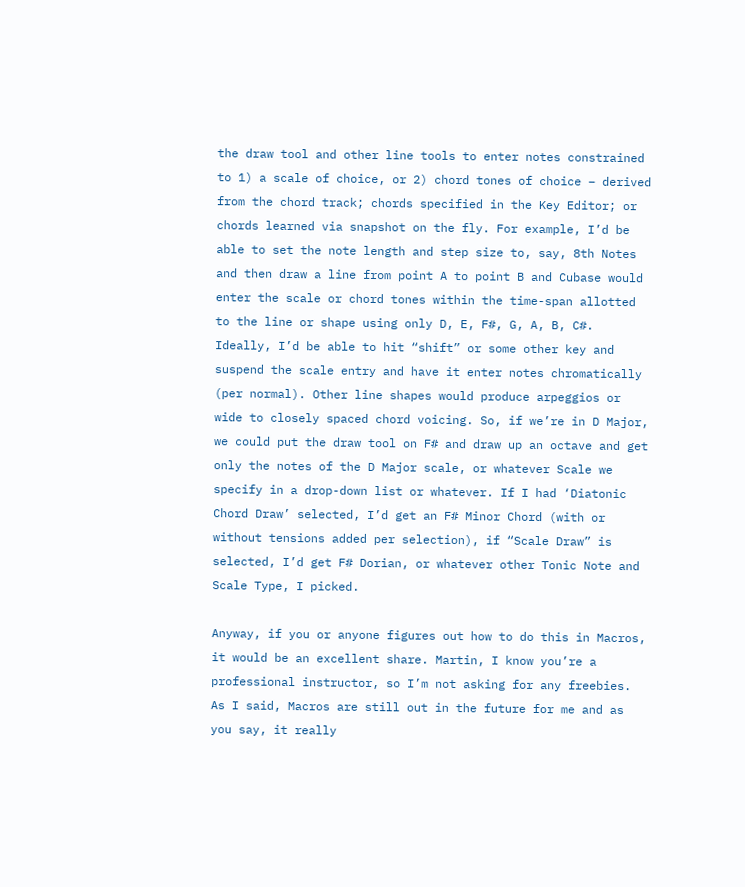the draw tool and other line tools to enter notes constrained to 1) a scale of choice, or 2) chord tones of choice – derived from the chord track; chords specified in the Key Editor; or chords learned via snapshot on the fly. For example, I’d be able to set the note length and step size to, say, 8th Notes and then draw a line from point A to point B and Cubase would enter the scale or chord tones within the time-span allotted to the line or shape using only D, E, F#, G, A, B, C#. Ideally, I’d be able to hit “shift” or some other key and suspend the scale entry and have it enter notes chromatically (per normal). Other line shapes would produce arpeggios or wide to closely spaced chord voicing. So, if we’re in D Major, we could put the draw tool on F# and draw up an octave and get only the notes of the D Major scale, or whatever Scale we specify in a drop-down list or whatever. If I had ‘Diatonic Chord Draw’ selected, I’d get an F# Minor Chord (with or without tensions added per selection), if “Scale Draw” is selected, I’d get F# Dorian, or whatever other Tonic Note and Scale Type, I picked.

Anyway, if you or anyone figures out how to do this in Macros, it would be an excellent share. Martin, I know you’re a professional instructor, so I’m not asking for any freebies. As I said, Macros are still out in the future for me and as you say, it really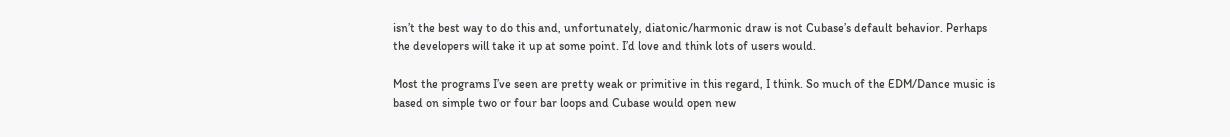isn’t the best way to do this and, unfortunately, diatonic/harmonic draw is not Cubase’s default behavior. Perhaps the developers will take it up at some point. I’d love and think lots of users would.

Most the programs I’ve seen are pretty weak or primitive in this regard, I think. So much of the EDM/Dance music is based on simple two or four bar loops and Cubase would open new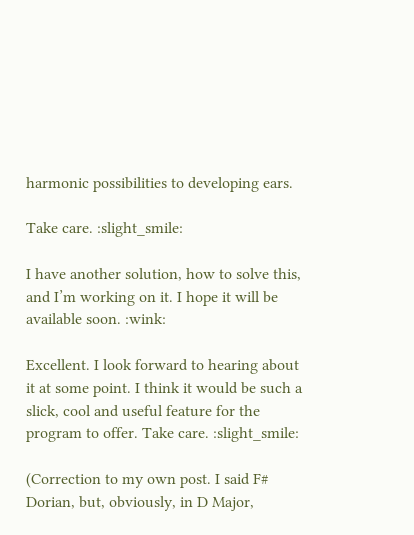harmonic possibilities to developing ears.

Take care. :slight_smile:

I have another solution, how to solve this, and I’m working on it. I hope it will be available soon. :wink:

Excellent. I look forward to hearing about it at some point. I think it would be such a slick, cool and useful feature for the program to offer. Take care. :slight_smile:

(Correction to my own post. I said F# Dorian, but, obviously, in D Major,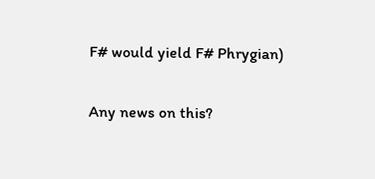F# would yield F# Phrygian)

Any news on this?